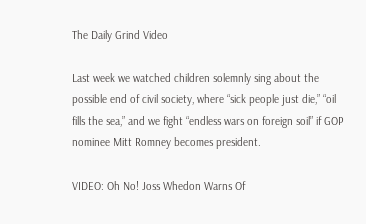The Daily Grind Video

Last week we watched children solemnly sing about the possible end of civil society, where “sick people just die,” “oil fills the sea,” and we fight “endless wars on foreign soil” if GOP nominee Mitt Romney becomes president.

VIDEO: Oh No! Joss Whedon Warns Of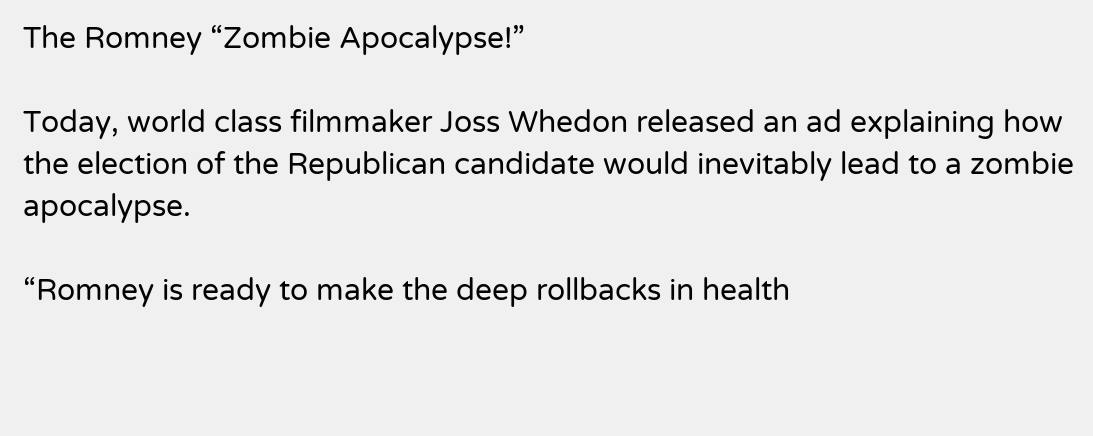The Romney “Zombie Apocalypse!”

Today, world class filmmaker Joss Whedon released an ad explaining how the election of the Republican candidate would inevitably lead to a zombie apocalypse.

“Romney is ready to make the deep rollbacks in health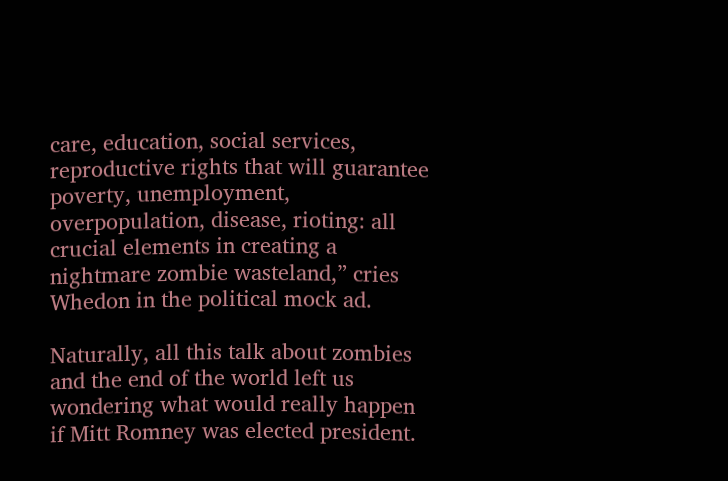care, education, social services, reproductive rights that will guarantee poverty, unemployment, overpopulation, disease, rioting: all crucial elements in creating a nightmare zombie wasteland,” cries Whedon in the political mock ad.

Naturally, all this talk about zombies and the end of the world left us wondering what would really happen if Mitt Romney was elected president.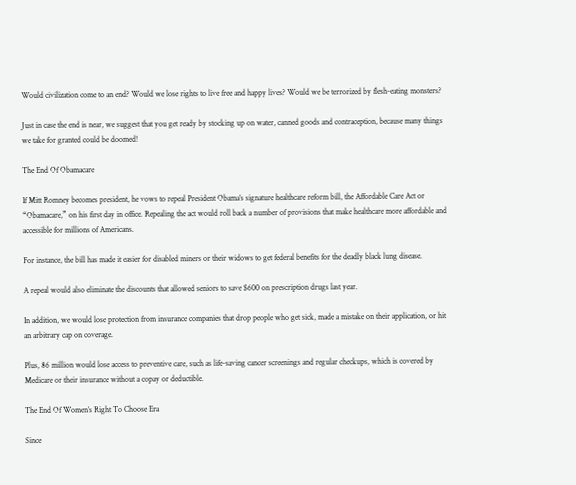Would civilization come to an end? Would we lose rights to live free and happy lives? Would we be terrorized by flesh-eating monsters?

Just in case the end is near, we suggest that you get ready by stocking up on water, canned goods and contraception, because many things we take for granted could be doomed!

The End Of Obamacare

If Mitt Romney becomes president, he vows to repeal President Obama’s signature healthcare reform bill, the Affordable Care Act or “Obamacare,” on his first day in office. Repealing the act would roll back a number of provisions that make healthcare more affordable and accessible for millions of Americans.

For instance, the bill has made it easier for disabled miners or their widows to get federal benefits for the deadly black lung disease.

A repeal would also eliminate the discounts that allowed seniors to save $600 on prescription drugs last year.

In addition, we would lose protection from insurance companies that drop people who get sick, made a mistake on their application, or hit an arbitrary cap on coverage.

Plus, 86 million would lose access to preventive care, such as life-saving cancer screenings and regular checkups, which is covered by Medicare or their insurance without a copay or deductible.

The End Of Women’s Right To Choose Era

Since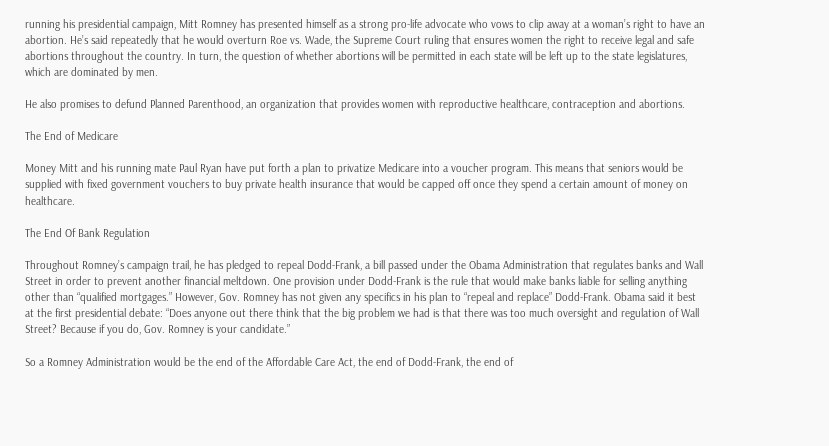running his presidential campaign, Mitt Romney has presented himself as a strong pro-life advocate who vows to clip away at a woman’s right to have an abortion. He’s said repeatedly that he would overturn Roe vs. Wade, the Supreme Court ruling that ensures women the right to receive legal and safe abortions throughout the country. In turn, the question of whether abortions will be permitted in each state will be left up to the state legislatures, which are dominated by men.

He also promises to defund Planned Parenthood, an organization that provides women with reproductive healthcare, contraception and abortions.

The End of Medicare

Money Mitt and his running mate Paul Ryan have put forth a plan to privatize Medicare into a voucher program. This means that seniors would be supplied with fixed government vouchers to buy private health insurance that would be capped off once they spend a certain amount of money on healthcare.

The End Of Bank Regulation

Throughout Romney’s campaign trail, he has pledged to repeal Dodd-Frank, a bill passed under the Obama Administration that regulates banks and Wall Street in order to prevent another financial meltdown. One provision under Dodd-Frank is the rule that would make banks liable for selling anything other than “qualified mortgages.” However, Gov. Romney has not given any specifics in his plan to “repeal and replace” Dodd-Frank. Obama said it best at the first presidential debate: “Does anyone out there think that the big problem we had is that there was too much oversight and regulation of Wall Street? Because if you do, Gov. Romney is your candidate.”

So a Romney Administration would be the end of the Affordable Care Act, the end of Dodd-Frank, the end of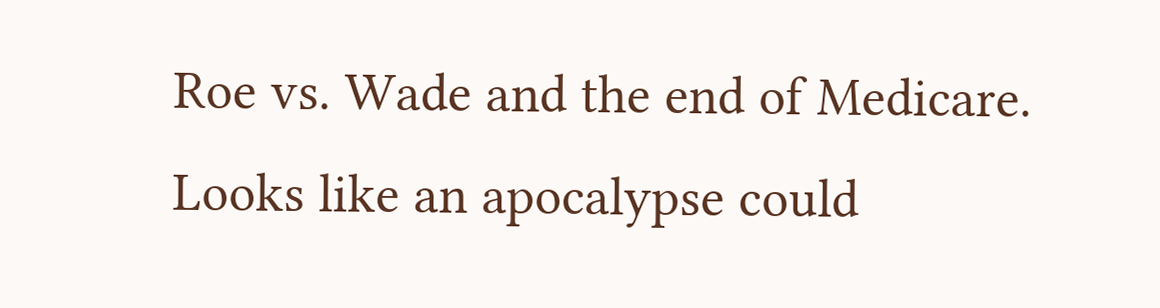Roe vs. Wade and the end of Medicare. Looks like an apocalypse could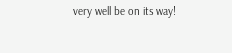very well be on its way!